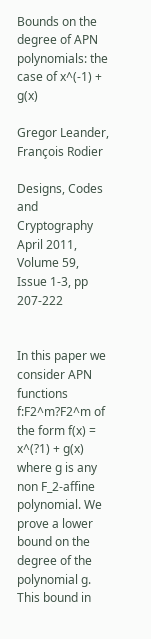Bounds on the degree of APN polynomials: the case of x^(-1) + g(x)

Gregor Leander, François Rodier

Designs, Codes and Cryptography April 2011, Volume 59, Issue 1-3, pp 207-222


In this paper we consider APN functions f:F2^m?F2^m of the form f(x) = x^(?1) + g(x) where g is any non F_2-affine polynomial. We prove a lower bound on the degree of the polynomial g. This bound in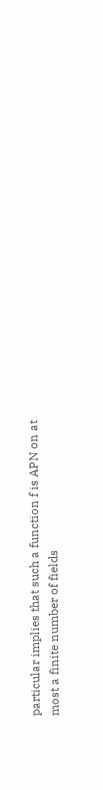particular implies that such a function f is APN on at most a finite number of fields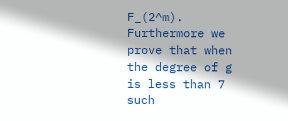F_(2^m). Furthermore we prove that when the degree of g is less than 7 such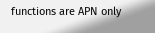functions are APN only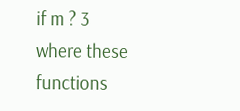if m ? 3 where these functions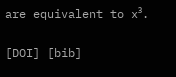are equivalent to x³.

[DOI] [bib]